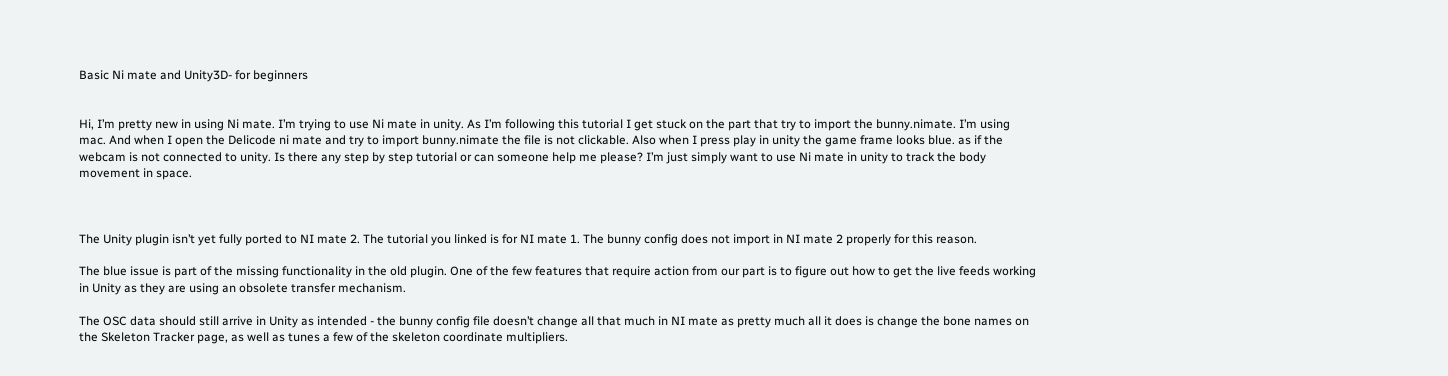Basic Ni mate and Unity3D- for beginners


Hi, I’m pretty new in using Ni mate. I’m trying to use Ni mate in unity. As I’m following this tutorial I get stuck on the part that try to import the bunny.nimate. I’m using mac. And when I open the Delicode ni mate and try to import bunny.nimate the file is not clickable. Also when I press play in unity the game frame looks blue. as if the webcam is not connected to unity. Is there any step by step tutorial or can someone help me please? I’m just simply want to use Ni mate in unity to track the body movement in space.



The Unity plugin isn’t yet fully ported to NI mate 2. The tutorial you linked is for NI mate 1. The bunny config does not import in NI mate 2 properly for this reason.

The blue issue is part of the missing functionality in the old plugin. One of the few features that require action from our part is to figure out how to get the live feeds working in Unity as they are using an obsolete transfer mechanism.

The OSC data should still arrive in Unity as intended - the bunny config file doesn’t change all that much in NI mate as pretty much all it does is change the bone names on the Skeleton Tracker page, as well as tunes a few of the skeleton coordinate multipliers.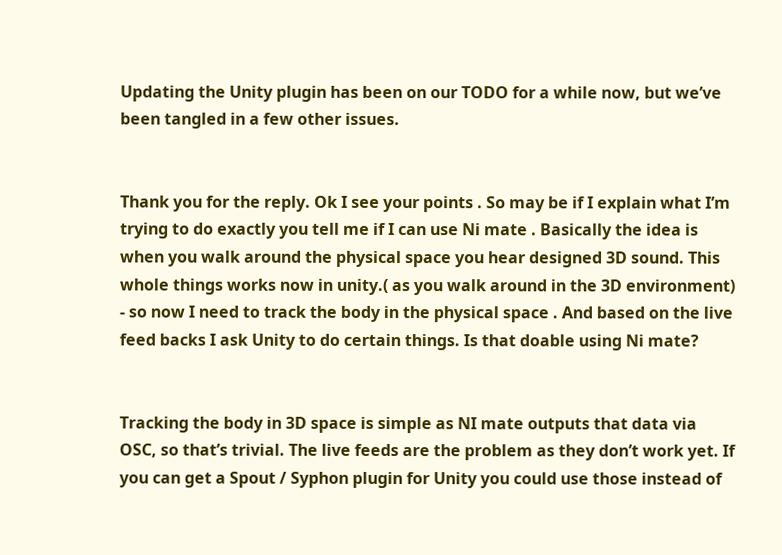Updating the Unity plugin has been on our TODO for a while now, but we’ve been tangled in a few other issues.


Thank you for the reply. Ok I see your points . So may be if I explain what I’m trying to do exactly you tell me if I can use Ni mate . Basically the idea is when you walk around the physical space you hear designed 3D sound. This whole things works now in unity.( as you walk around in the 3D environment) - so now I need to track the body in the physical space . And based on the live feed backs I ask Unity to do certain things. Is that doable using Ni mate?


Tracking the body in 3D space is simple as NI mate outputs that data via OSC, so that’s trivial. The live feeds are the problem as they don’t work yet. If you can get a Spout / Syphon plugin for Unity you could use those instead of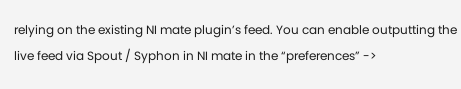relying on the existing NI mate plugin’s feed. You can enable outputting the live feed via Spout / Syphon in NI mate in the “preferences” ->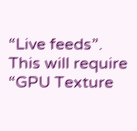“Live feeds”. This will require “GPU Texture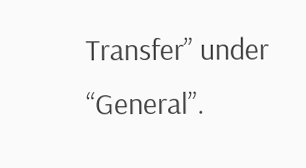Transfer” under “General”.